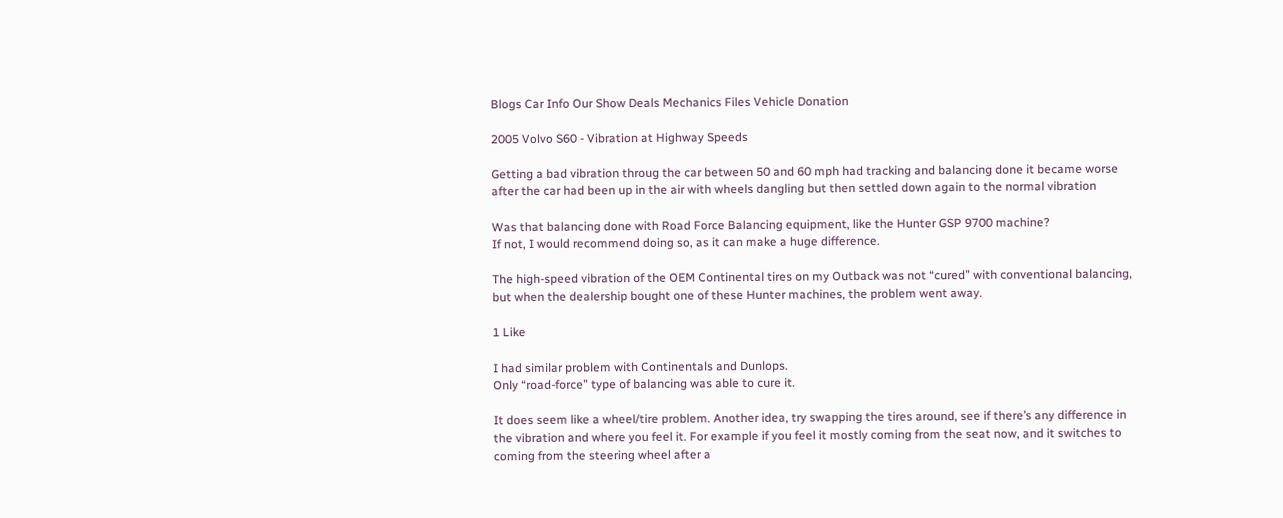Blogs Car Info Our Show Deals Mechanics Files Vehicle Donation

2005 Volvo S60 - Vibration at Highway Speeds

Getting a bad vibration throug the car between 50 and 60 mph had tracking and balancing done it became worse after the car had been up in the air with wheels dangling but then settled down again to the normal vibration

Was that balancing done with Road Force Balancing equipment, like the Hunter GSP 9700 machine?
If not, I would recommend doing so, as it can make a huge difference.

The high-speed vibration of the OEM Continental tires on my Outback was not “cured” with conventional balancing, but when the dealership bought one of these Hunter machines, the problem went away.

1 Like

I had similar problem with Continentals and Dunlops.
Only “road-force” type of balancing was able to cure it.

It does seem like a wheel/tire problem. Another idea, try swapping the tires around, see if there’s any difference in the vibration and where you feel it. For example if you feel it mostly coming from the seat now, and it switches to coming from the steering wheel after a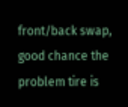front/back swap, good chance the problem tire is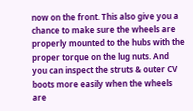now on the front. This also give you a chance to make sure the wheels are properly mounted to the hubs with the proper torque on the lug nuts. And you can inspect the struts & outer CV boots more easily when the wheels are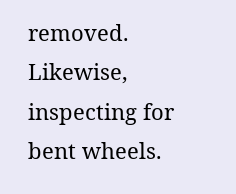removed. Likewise, inspecting for bent wheels.